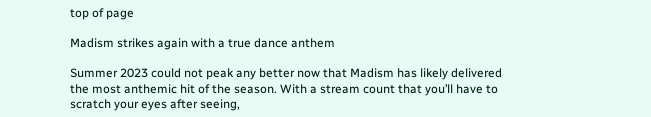top of page

Madism strikes again with a true dance anthem

Summer 2023 could not peak any better now that Madism has likely delivered the most anthemic hit of the season. With a stream count that you’ll have to scratch your eyes after seeing,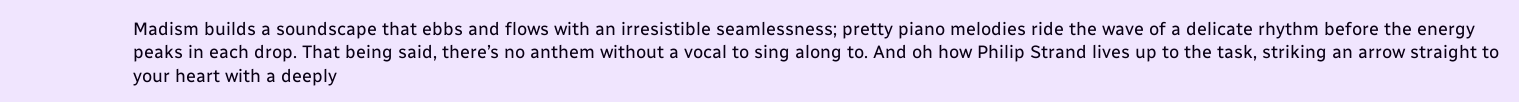Madism builds a soundscape that ebbs and flows with an irresistible seamlessness; pretty piano melodies ride the wave of a delicate rhythm before the energy peaks in each drop. That being said, there’s no anthem without a vocal to sing along to. And oh how Philip Strand lives up to the task, striking an arrow straight to your heart with a deeply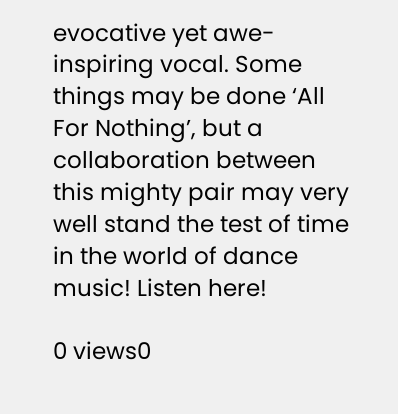evocative yet awe-inspiring vocal. Some things may be done ‘All For Nothing’, but a collaboration between this mighty pair may very well stand the test of time in the world of dance music! Listen here!

0 views0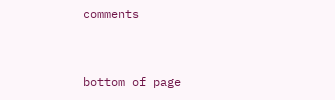comments


bottom of page